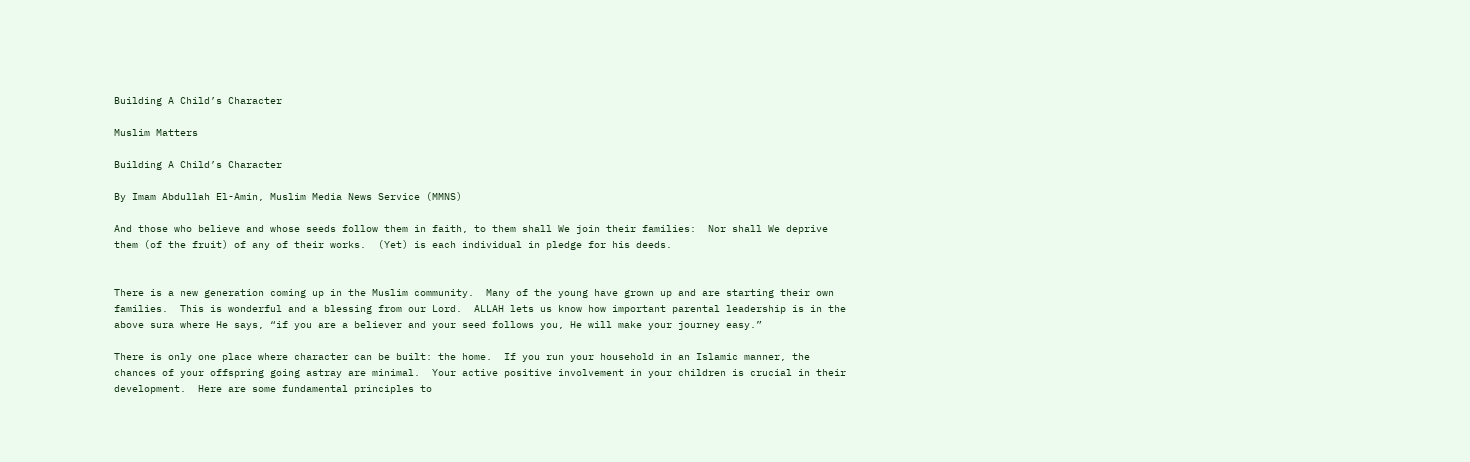Building A Child’s Character

Muslim Matters

Building A Child’s Character

By Imam Abdullah El-Amin, Muslim Media News Service (MMNS)

And those who believe and whose seeds follow them in faith, to them shall We join their families:  Nor shall We deprive them (of the fruit) of any of their works.  (Yet) is each individual in pledge for his deeds.


There is a new generation coming up in the Muslim community.  Many of the young have grown up and are starting their own families.  This is wonderful and a blessing from our Lord.  ALLAH lets us know how important parental leadership is in the above sura where He says, “if you are a believer and your seed follows you, He will make your journey easy.”

There is only one place where character can be built: the home.  If you run your household in an Islamic manner, the chances of your offspring going astray are minimal.  Your active positive involvement in your children is crucial in their development.  Here are some fundamental principles to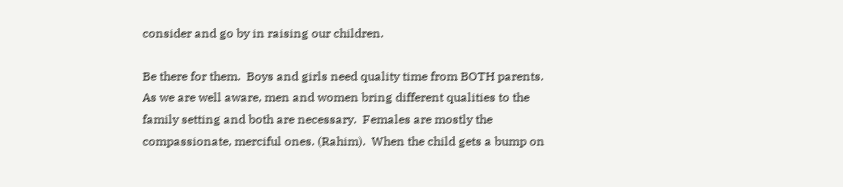consider and go by in raising our children.

Be there for them.  Boys and girls need quality time from BOTH parents.  As we are well aware, men and women bring different qualities to the family setting and both are necessary.  Females are mostly the compassionate, merciful ones. (Rahim).  When the child gets a bump on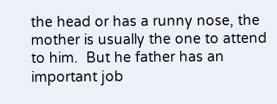the head or has a runny nose, the mother is usually the one to attend to him.  But he father has an important job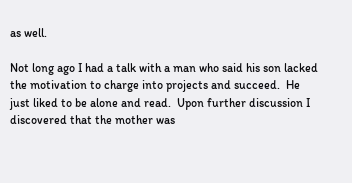as well.

Not long ago I had a talk with a man who said his son lacked the motivation to charge into projects and succeed.  He just liked to be alone and read.  Upon further discussion I discovered that the mother was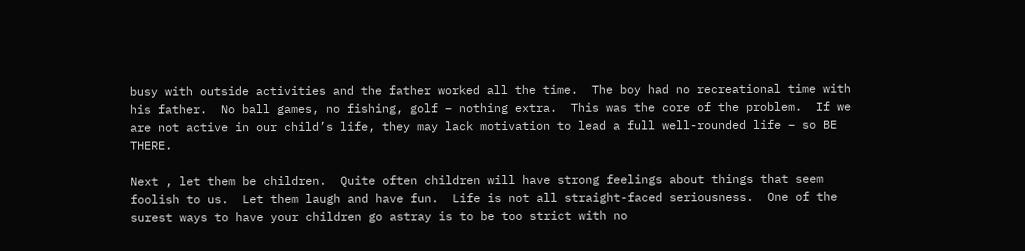busy with outside activities and the father worked all the time.  The boy had no recreational time with his father.  No ball games, no fishing, golf – nothing extra.  This was the core of the problem.  If we are not active in our child’s life, they may lack motivation to lead a full well-rounded life – so BE THERE.

Next , let them be children.  Quite often children will have strong feelings about things that seem foolish to us.  Let them laugh and have fun.  Life is not all straight-faced seriousness.  One of the surest ways to have your children go astray is to be too strict with no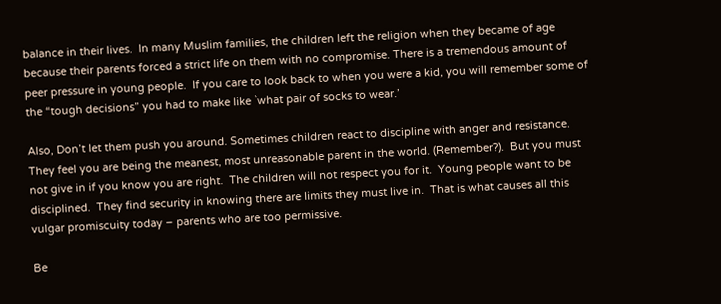balance in their lives.  In many Muslim families, the children left the religion when they became of age because their parents forced a strict life on them with no compromise. There is a tremendous amount of peer pressure in young people.  If you care to look back to when you were a kid, you will remember some of the “tough decisions” you had to make like `what pair of socks to wear.’

Also, Don’t let them push you around. Sometimes children react to discipline with anger and resistance.  They feel you are being the meanest, most unreasonable parent in the world. (Remember?).  But you must not give in if you know you are right.  The children will not respect you for it.  Young people want to be disciplined.  They find security in knowing there are limits they must live in.  That is what causes all this vulgar promiscuity today – parents who are too permissive.

Be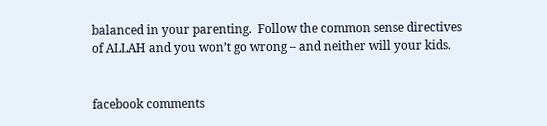balanced in your parenting.  Follow the common sense directives of ALLAH and you won’t go wrong – and neither will your kids.


facebook comments